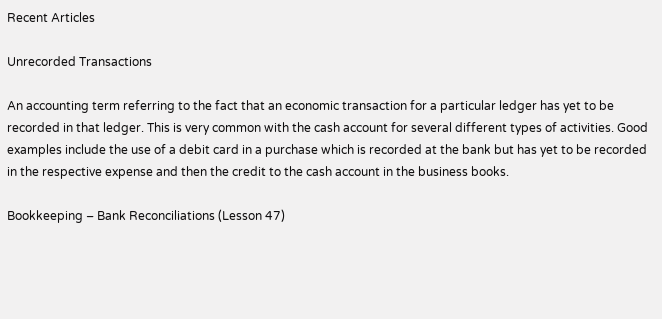Recent Articles

Unrecorded Transactions

An accounting term referring to the fact that an economic transaction for a particular ledger has yet to be recorded in that ledger. This is very common with the cash account for several different types of activities. Good examples include the use of a debit card in a purchase which is recorded at the bank but has yet to be recorded in the respective expense and then the credit to the cash account in the business books.

Bookkeeping – Bank Reconciliations (Lesson 47)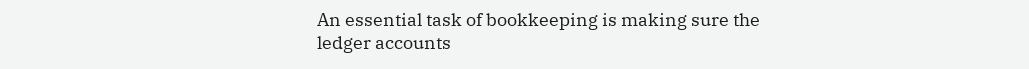An essential task of bookkeeping is making sure the ledger accounts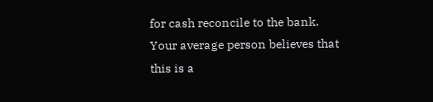for cash reconcile to the bank.   Your average person believes that this is a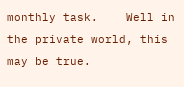monthly task.    Well in the private world, this may be true.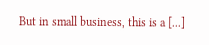But in small business, this is a [...]